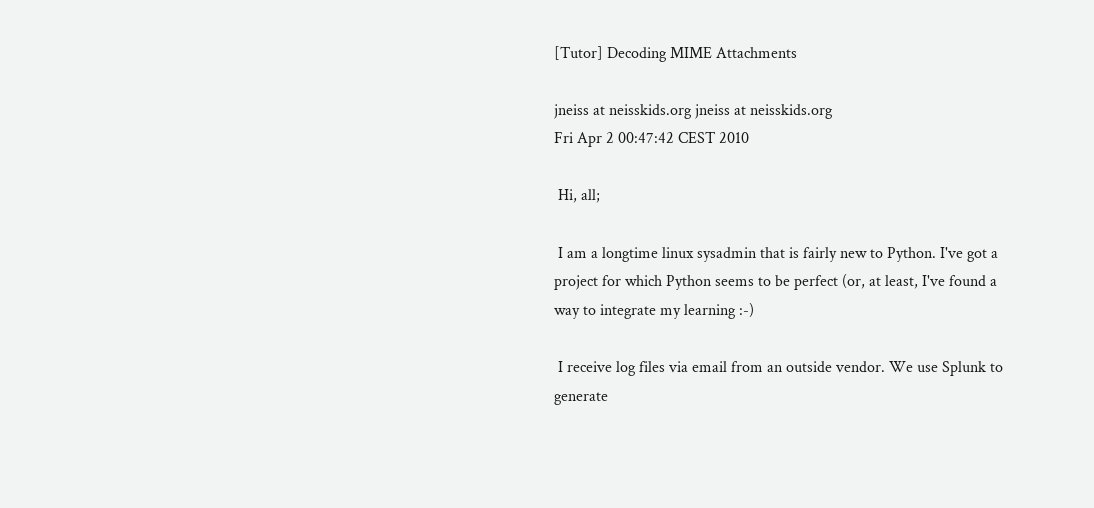[Tutor] Decoding MIME Attachments

jneiss at neisskids.org jneiss at neisskids.org
Fri Apr 2 00:47:42 CEST 2010

 Hi, all;

 I am a longtime linux sysadmin that is fairly new to Python. I've got a
project for which Python seems to be perfect (or, at least, I've found a
way to integrate my learning :-)

 I receive log files via email from an outside vendor. We use Splunk to
generate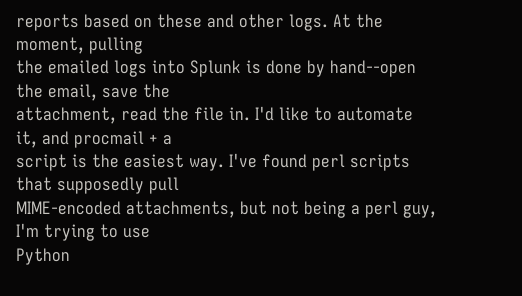reports based on these and other logs. At the moment, pulling
the emailed logs into Splunk is done by hand--open the email, save the
attachment, read the file in. I'd like to automate it, and procmail + a
script is the easiest way. I've found perl scripts that supposedly pull
MIME-encoded attachments, but not being a perl guy, I'm trying to use
Python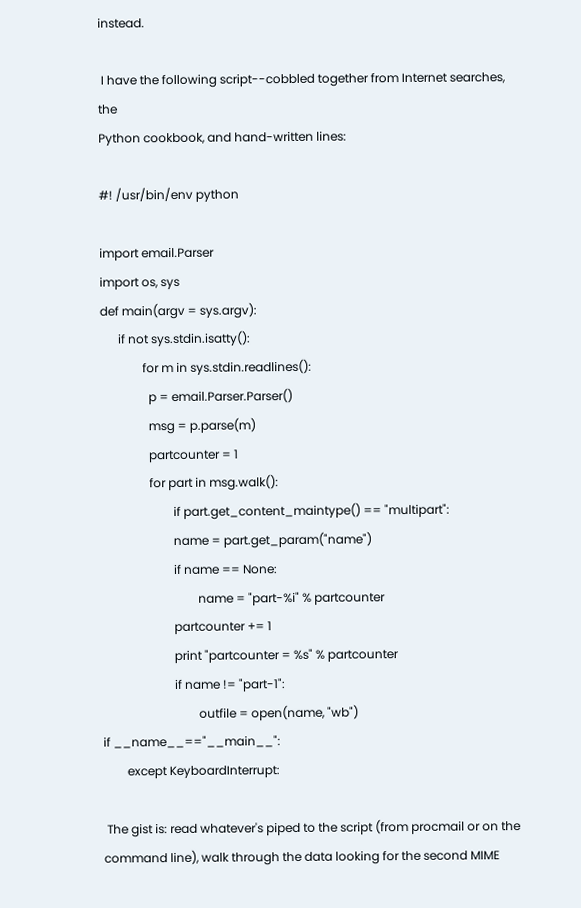instead.

 I have the following script--cobbled together from Internet searches, the
Python cookbook, and hand-written lines:

#! /usr/bin/env python

import email.Parser
import os, sys
def main(argv = sys.argv):
      if not sys.stdin.isatty():
              for m in sys.stdin.readlines():
                p = email.Parser.Parser()
                msg = p.parse(m)
                partcounter = 1
                for part in msg.walk():
                        if part.get_content_maintype() == "multipart":
                        name = part.get_param("name")
                        if name == None:
                                name = "part-%i" % partcounter
                        partcounter += 1
                        print "partcounter = %s" % partcounter
                        if name != "part-1":
                                outfile = open(name, "wb")
if __name__=="__main__":
        except KeyboardInterrupt:

 The gist is: read whatever's piped to the script (from procmail or on the
command line), walk through the data looking for the second MIME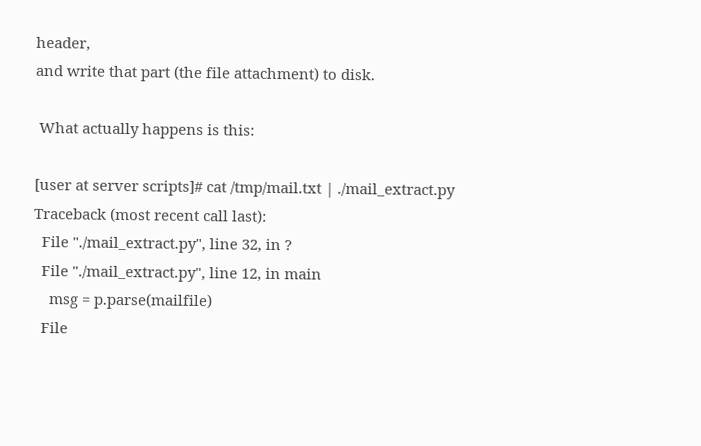header,
and write that part (the file attachment) to disk.

 What actually happens is this:

[user at server scripts]# cat /tmp/mail.txt | ./mail_extract.py
Traceback (most recent call last):
  File "./mail_extract.py", line 32, in ?
  File "./mail_extract.py", line 12, in main
    msg = p.parse(mailfile)
  File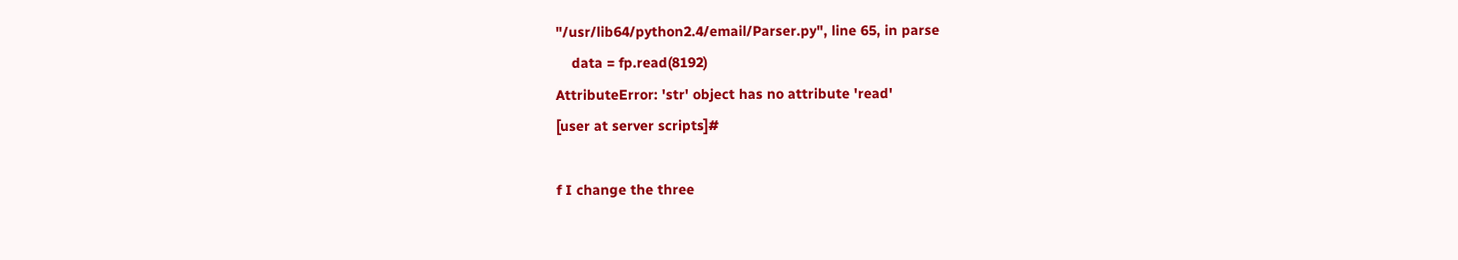"/usr/lib64/python2.4/email/Parser.py", line 65, in parse
    data = fp.read(8192)
AttributeError: 'str' object has no attribute 'read'
[user at server scripts]#

f I change the three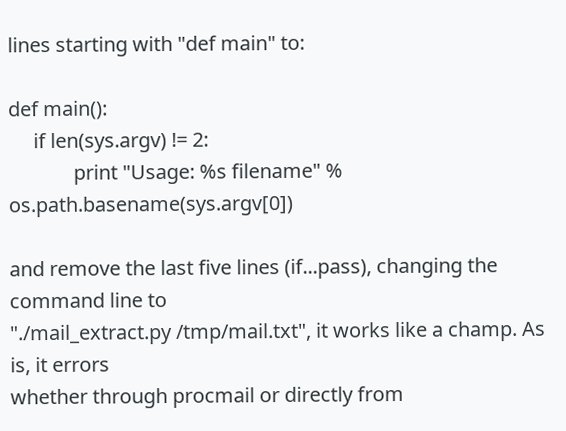lines starting with "def main" to:

def main():
     if len(sys.argv) != 2:
             print "Usage: %s filename" % os.path.basename(sys.argv[0])

and remove the last five lines (if...pass), changing the command line to
"./mail_extract.py /tmp/mail.txt", it works like a champ. As is, it errors
whether through procmail or directly from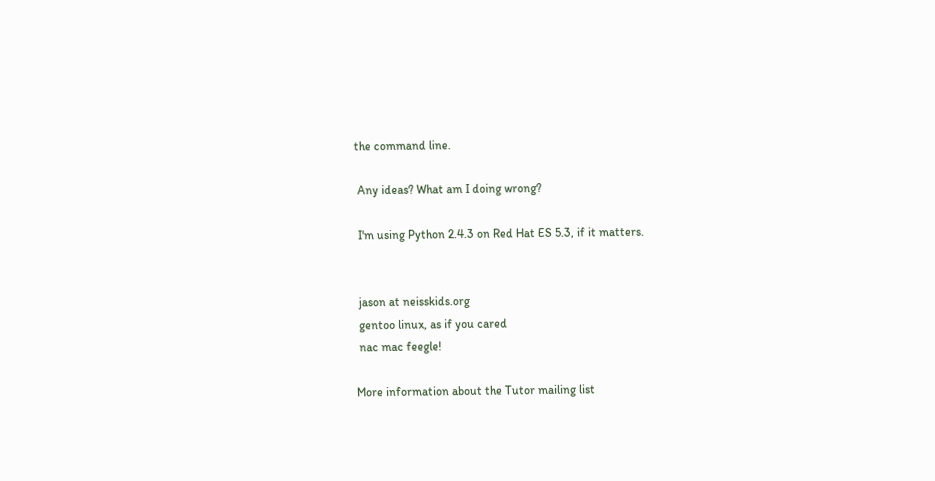the command line.

 Any ideas? What am I doing wrong?

 I'm using Python 2.4.3 on Red Hat ES 5.3, if it matters.


 jason at neisskids.org
 gentoo linux, as if you cared
 nac mac feegle!

More information about the Tutor mailing list